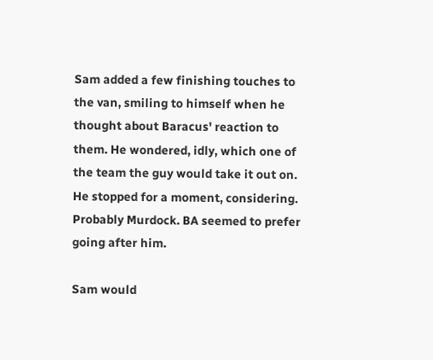Sam added a few finishing touches to the van, smiling to himself when he thought about Baracus' reaction to them. He wondered, idly, which one of the team the guy would take it out on. He stopped for a moment, considering. Probably Murdock. BA seemed to prefer going after him.

Sam would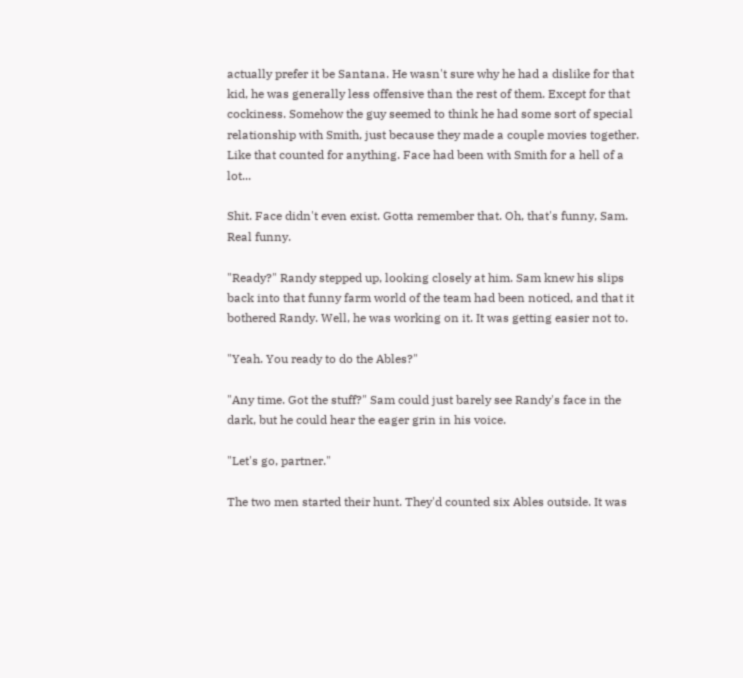actually prefer it be Santana. He wasn't sure why he had a dislike for that kid, he was generally less offensive than the rest of them. Except for that cockiness. Somehow the guy seemed to think he had some sort of special relationship with Smith, just because they made a couple movies together. Like that counted for anything. Face had been with Smith for a hell of a lot...

Shit. Face didn't even exist. Gotta remember that. Oh, that's funny, Sam. Real funny.

"Ready?" Randy stepped up, looking closely at him. Sam knew his slips back into that funny farm world of the team had been noticed, and that it bothered Randy. Well, he was working on it. It was getting easier not to.

"Yeah. You ready to do the Ables?"

"Any time. Got the stuff?" Sam could just barely see Randy's face in the dark, but he could hear the eager grin in his voice.

"Let's go, partner."

The two men started their hunt. They'd counted six Ables outside. It was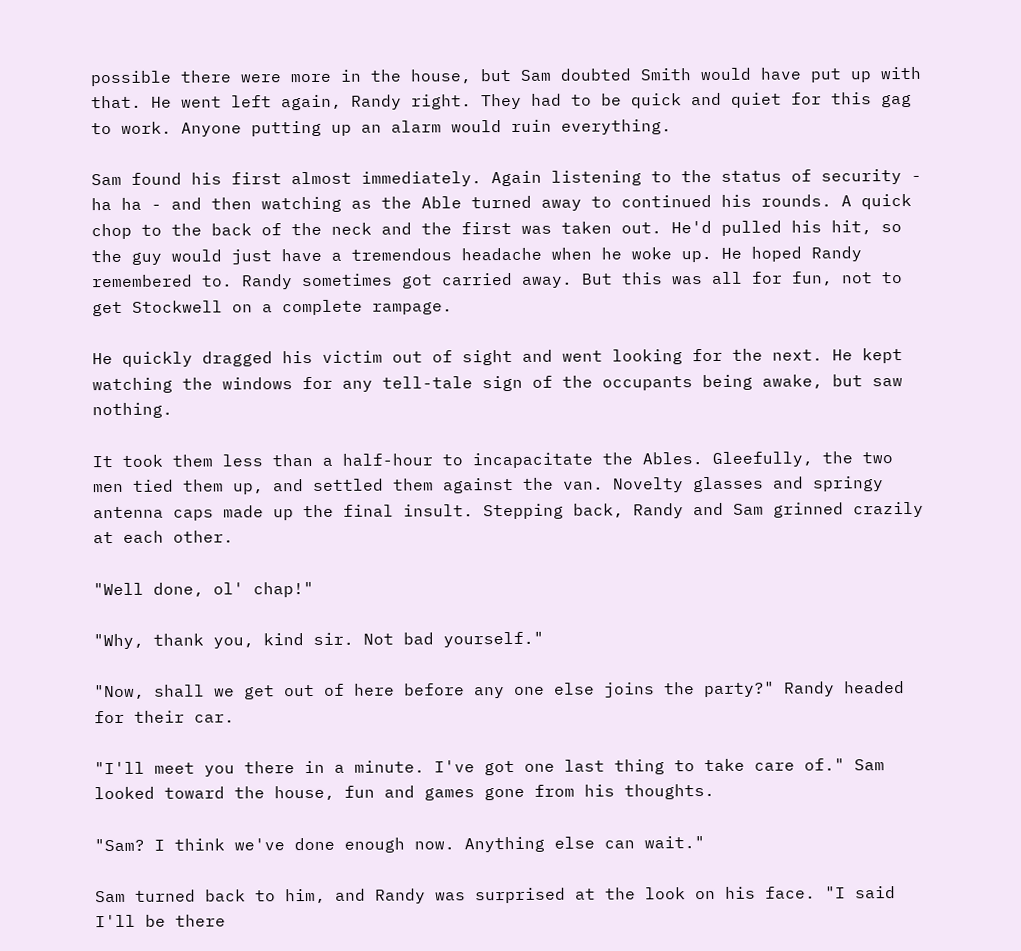possible there were more in the house, but Sam doubted Smith would have put up with that. He went left again, Randy right. They had to be quick and quiet for this gag to work. Anyone putting up an alarm would ruin everything.

Sam found his first almost immediately. Again listening to the status of security - ha ha - and then watching as the Able turned away to continued his rounds. A quick chop to the back of the neck and the first was taken out. He'd pulled his hit, so the guy would just have a tremendous headache when he woke up. He hoped Randy remembered to. Randy sometimes got carried away. But this was all for fun, not to get Stockwell on a complete rampage.

He quickly dragged his victim out of sight and went looking for the next. He kept watching the windows for any tell-tale sign of the occupants being awake, but saw nothing.

It took them less than a half-hour to incapacitate the Ables. Gleefully, the two men tied them up, and settled them against the van. Novelty glasses and springy antenna caps made up the final insult. Stepping back, Randy and Sam grinned crazily at each other.

"Well done, ol' chap!"

"Why, thank you, kind sir. Not bad yourself."

"Now, shall we get out of here before any one else joins the party?" Randy headed for their car.

"I'll meet you there in a minute. I've got one last thing to take care of." Sam looked toward the house, fun and games gone from his thoughts.

"Sam? I think we've done enough now. Anything else can wait."

Sam turned back to him, and Randy was surprised at the look on his face. "I said I'll be there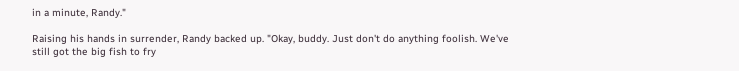in a minute, Randy."

Raising his hands in surrender, Randy backed up. "Okay, buddy. Just don't do anything foolish. We've still got the big fish to fry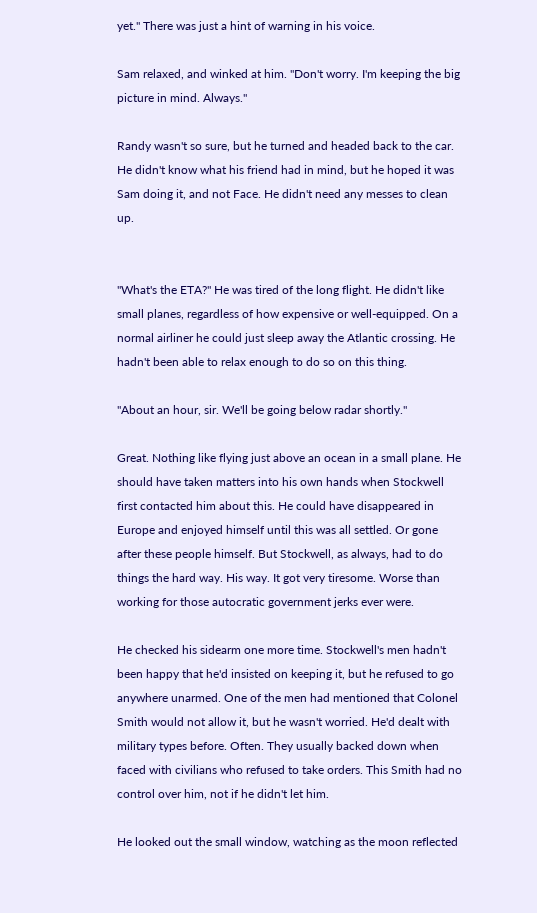yet." There was just a hint of warning in his voice.

Sam relaxed, and winked at him. "Don't worry. I'm keeping the big picture in mind. Always."

Randy wasn't so sure, but he turned and headed back to the car. He didn't know what his friend had in mind, but he hoped it was Sam doing it, and not Face. He didn't need any messes to clean up.


"What's the ETA?" He was tired of the long flight. He didn't like small planes, regardless of how expensive or well-equipped. On a normal airliner he could just sleep away the Atlantic crossing. He hadn't been able to relax enough to do so on this thing.

"About an hour, sir. We'll be going below radar shortly."

Great. Nothing like flying just above an ocean in a small plane. He should have taken matters into his own hands when Stockwell first contacted him about this. He could have disappeared in Europe and enjoyed himself until this was all settled. Or gone after these people himself. But Stockwell, as always, had to do things the hard way. His way. It got very tiresome. Worse than working for those autocratic government jerks ever were.

He checked his sidearm one more time. Stockwell's men hadn't been happy that he'd insisted on keeping it, but he refused to go anywhere unarmed. One of the men had mentioned that Colonel Smith would not allow it, but he wasn't worried. He'd dealt with military types before. Often. They usually backed down when faced with civilians who refused to take orders. This Smith had no control over him, not if he didn't let him.

He looked out the small window, watching as the moon reflected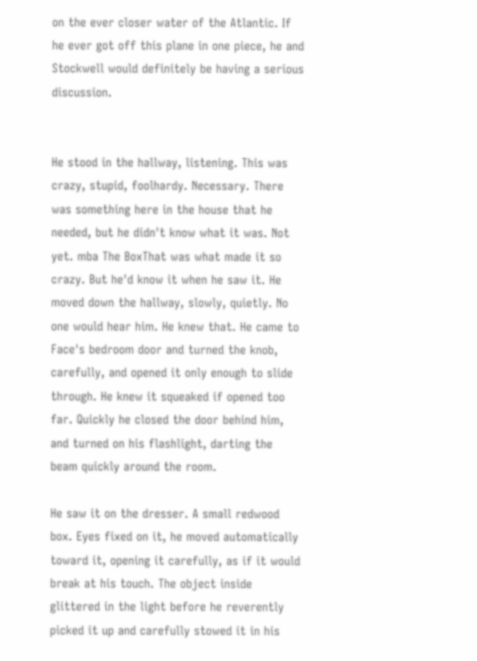on the ever closer water of the Atlantic. If he ever got off this plane in one piece, he and Stockwell would definitely be having a serious discussion.


He stood in the hallway, listening. This was crazy, stupid, foolhardy. Necessary. There was something here in the house that he needed, but he didn't know what it was. Not yet. mba The BoxThat was what made it so crazy. But he'd know it when he saw it. He moved down the hallway, slowly, quietly. No one would hear him. He knew that. He came to Face's bedroom door and turned the knob, carefully, and opened it only enough to slide through. He knew it squeaked if opened too far. Quickly he closed the door behind him, and turned on his flashlight, darting the beam quickly around the room.

He saw it on the dresser. A small redwood box. Eyes fixed on it, he moved automatically toward it, opening it carefully, as if it would break at his touch. The object inside glittered in the light before he reverently picked it up and carefully stowed it in his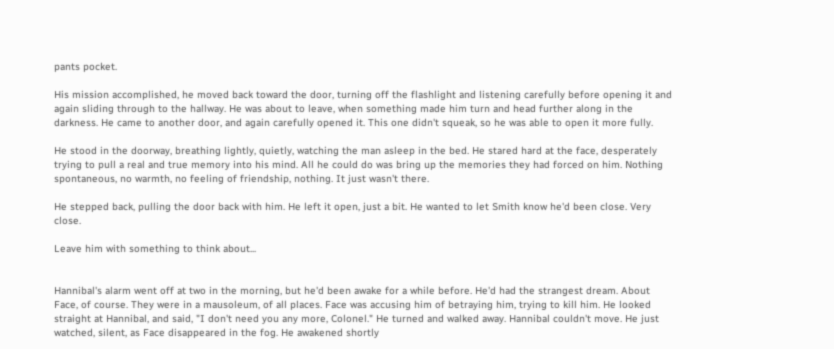pants pocket.

His mission accomplished, he moved back toward the door, turning off the flashlight and listening carefully before opening it and again sliding through to the hallway. He was about to leave, when something made him turn and head further along in the darkness. He came to another door, and again carefully opened it. This one didn't squeak, so he was able to open it more fully.

He stood in the doorway, breathing lightly, quietly, watching the man asleep in the bed. He stared hard at the face, desperately trying to pull a real and true memory into his mind. All he could do was bring up the memories they had forced on him. Nothing spontaneous, no warmth, no feeling of friendship, nothing. It just wasn't there.

He stepped back, pulling the door back with him. He left it open, just a bit. He wanted to let Smith know he'd been close. Very close.

Leave him with something to think about...


Hannibal's alarm went off at two in the morning, but he'd been awake for a while before. He'd had the strangest dream. About Face, of course. They were in a mausoleum, of all places. Face was accusing him of betraying him, trying to kill him. He looked straight at Hannibal, and said, "I don't need you any more, Colonel." He turned and walked away. Hannibal couldn't move. He just watched, silent, as Face disappeared in the fog. He awakened shortly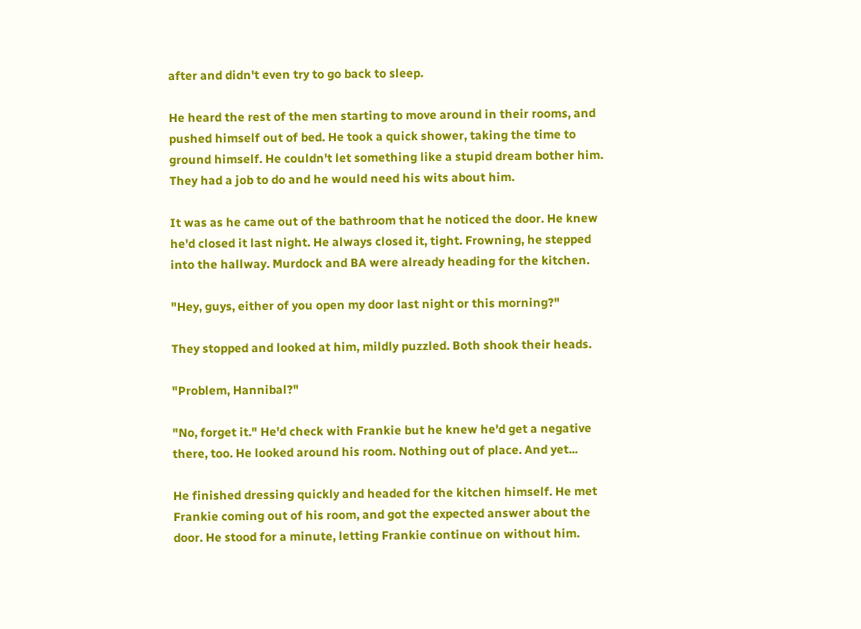after and didn't even try to go back to sleep.

He heard the rest of the men starting to move around in their rooms, and pushed himself out of bed. He took a quick shower, taking the time to ground himself. He couldn't let something like a stupid dream bother him. They had a job to do and he would need his wits about him.

It was as he came out of the bathroom that he noticed the door. He knew he'd closed it last night. He always closed it, tight. Frowning, he stepped into the hallway. Murdock and BA were already heading for the kitchen.

"Hey, guys, either of you open my door last night or this morning?"

They stopped and looked at him, mildly puzzled. Both shook their heads.

"Problem, Hannibal?"

"No, forget it." He'd check with Frankie but he knew he'd get a negative there, too. He looked around his room. Nothing out of place. And yet...

He finished dressing quickly and headed for the kitchen himself. He met Frankie coming out of his room, and got the expected answer about the door. He stood for a minute, letting Frankie continue on without him.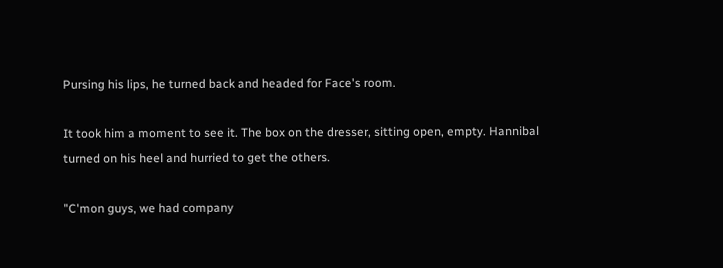Pursing his lips, he turned back and headed for Face's room.

It took him a moment to see it. The box on the dresser, sitting open, empty. Hannibal turned on his heel and hurried to get the others.

"C'mon guys, we had company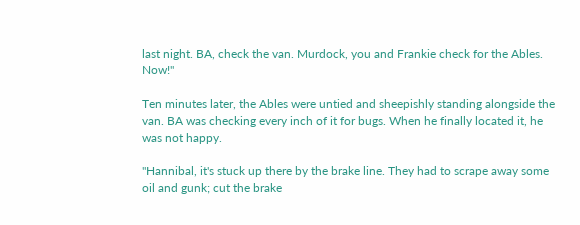last night. BA, check the van. Murdock, you and Frankie check for the Ables. Now!"

Ten minutes later, the Ables were untied and sheepishly standing alongside the van. BA was checking every inch of it for bugs. When he finally located it, he was not happy.

"Hannibal, it's stuck up there by the brake line. They had to scrape away some oil and gunk; cut the brake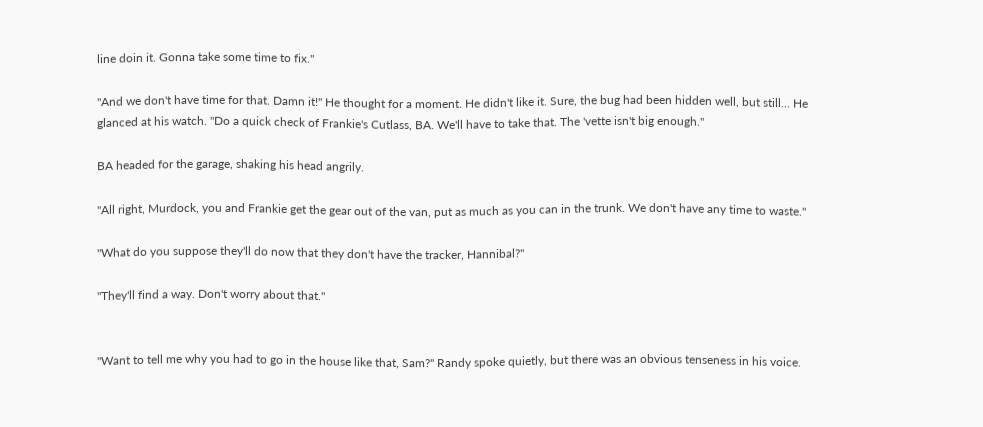line doin it. Gonna take some time to fix."

"And we don't have time for that. Damn it!" He thought for a moment. He didn't like it. Sure, the bug had been hidden well, but still... He glanced at his watch. "Do a quick check of Frankie's Cutlass, BA. We'll have to take that. The 'vette isn't big enough."

BA headed for the garage, shaking his head angrily.

"All right, Murdock, you and Frankie get the gear out of the van, put as much as you can in the trunk. We don't have any time to waste."

"What do you suppose they'll do now that they don't have the tracker, Hannibal?"

"They'll find a way. Don't worry about that."


"Want to tell me why you had to go in the house like that, Sam?" Randy spoke quietly, but there was an obvious tenseness in his voice.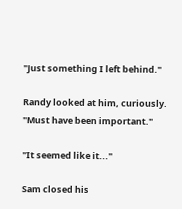"Just something I left behind."

Randy looked at him, curiously. "Must have been important."

"It seemed like it..."

Sam closed his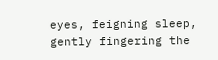eyes, feigning sleep, gently fingering the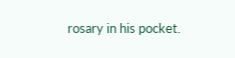rosary in his pocket.